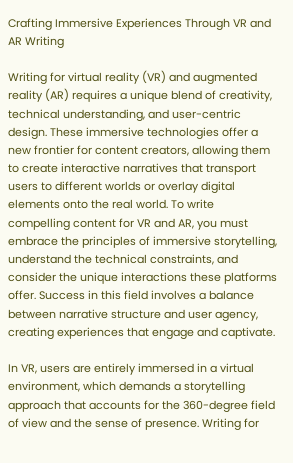Crafting Immersive Experiences Through VR and AR Writing

Writing for virtual reality (VR) and augmented reality (AR) requires a unique blend of creativity, technical understanding, and user-centric design. These immersive technologies offer a new frontier for content creators, allowing them to create interactive narratives that transport users to different worlds or overlay digital elements onto the real world. To write compelling content for VR and AR, you must embrace the principles of immersive storytelling, understand the technical constraints, and consider the unique interactions these platforms offer. Success in this field involves a balance between narrative structure and user agency, creating experiences that engage and captivate.

In VR, users are entirely immersed in a virtual environment, which demands a storytelling approach that accounts for the 360-degree field of view and the sense of presence. Writing for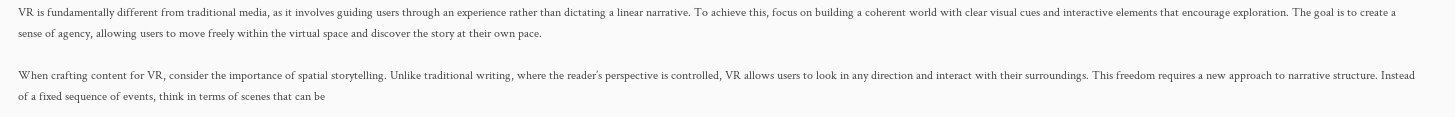VR is fundamentally different from traditional media, as it involves guiding users through an experience rather than dictating a linear narrative. To achieve this, focus on building a coherent world with clear visual cues and interactive elements that encourage exploration. The goal is to create a sense of agency, allowing users to move freely within the virtual space and discover the story at their own pace.

When crafting content for VR, consider the importance of spatial storytelling. Unlike traditional writing, where the reader’s perspective is controlled, VR allows users to look in any direction and interact with their surroundings. This freedom requires a new approach to narrative structure. Instead of a fixed sequence of events, think in terms of scenes that can be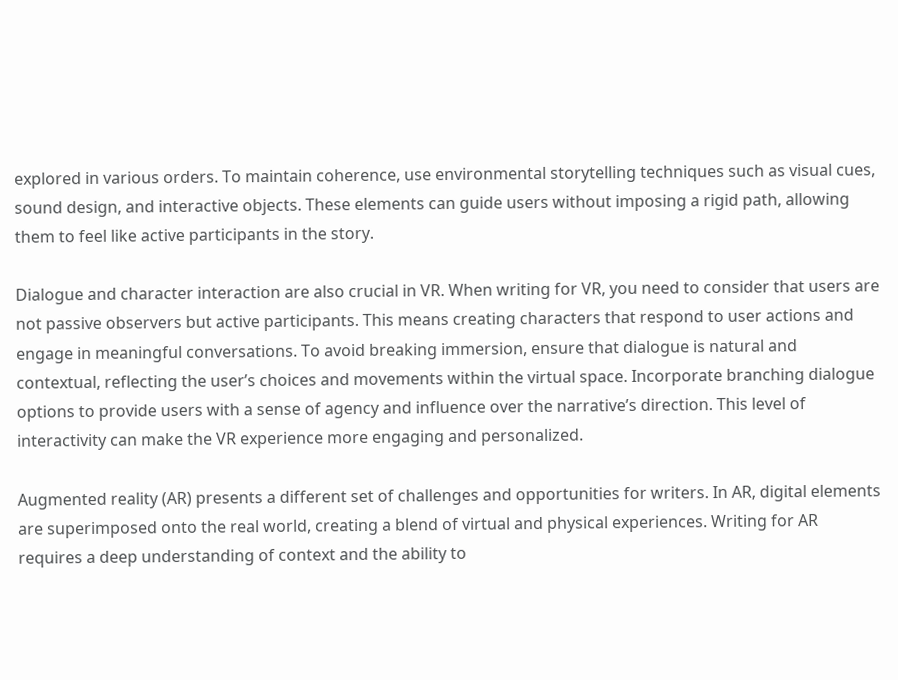explored in various orders. To maintain coherence, use environmental storytelling techniques such as visual cues, sound design, and interactive objects. These elements can guide users without imposing a rigid path, allowing them to feel like active participants in the story.

Dialogue and character interaction are also crucial in VR. When writing for VR, you need to consider that users are not passive observers but active participants. This means creating characters that respond to user actions and engage in meaningful conversations. To avoid breaking immersion, ensure that dialogue is natural and contextual, reflecting the user’s choices and movements within the virtual space. Incorporate branching dialogue options to provide users with a sense of agency and influence over the narrative’s direction. This level of interactivity can make the VR experience more engaging and personalized.

Augmented reality (AR) presents a different set of challenges and opportunities for writers. In AR, digital elements are superimposed onto the real world, creating a blend of virtual and physical experiences. Writing for AR requires a deep understanding of context and the ability to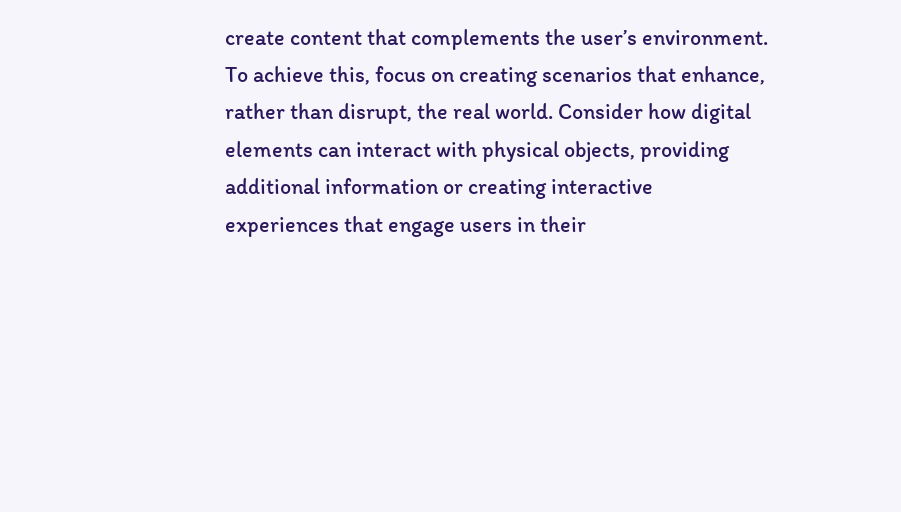create content that complements the user’s environment. To achieve this, focus on creating scenarios that enhance, rather than disrupt, the real world. Consider how digital elements can interact with physical objects, providing additional information or creating interactive experiences that engage users in their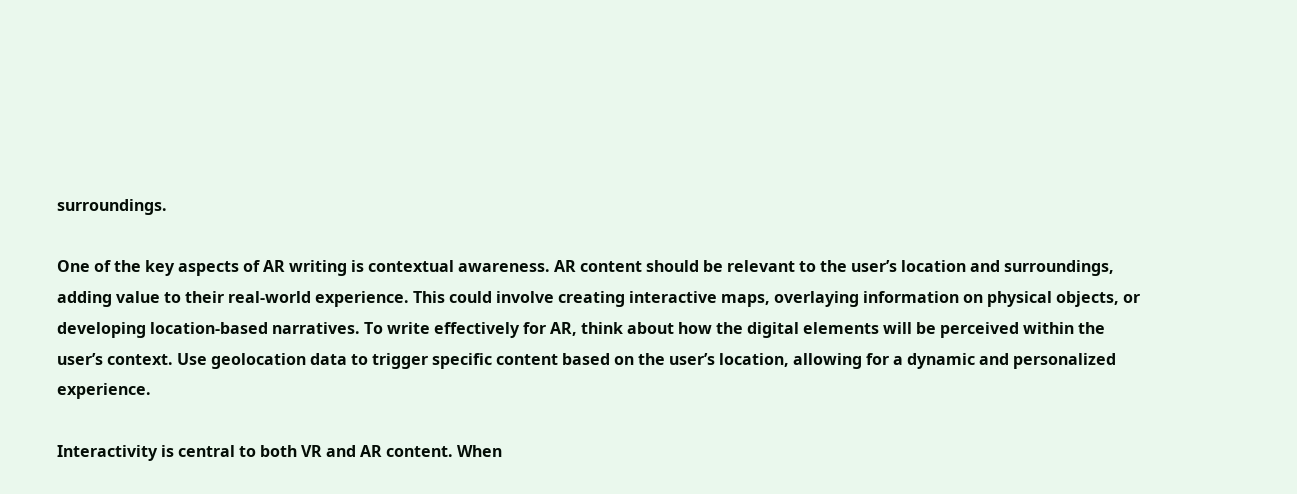surroundings.

One of the key aspects of AR writing is contextual awareness. AR content should be relevant to the user’s location and surroundings, adding value to their real-world experience. This could involve creating interactive maps, overlaying information on physical objects, or developing location-based narratives. To write effectively for AR, think about how the digital elements will be perceived within the user’s context. Use geolocation data to trigger specific content based on the user’s location, allowing for a dynamic and personalized experience.

Interactivity is central to both VR and AR content. When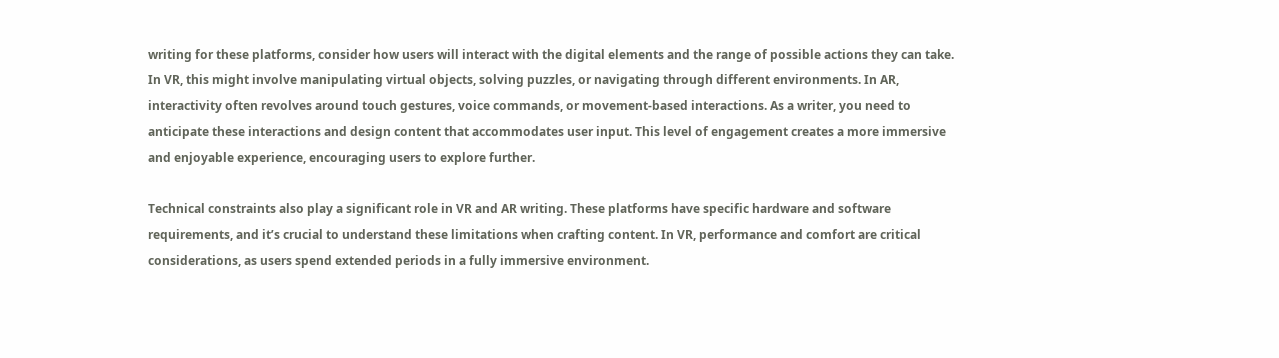writing for these platforms, consider how users will interact with the digital elements and the range of possible actions they can take. In VR, this might involve manipulating virtual objects, solving puzzles, or navigating through different environments. In AR, interactivity often revolves around touch gestures, voice commands, or movement-based interactions. As a writer, you need to anticipate these interactions and design content that accommodates user input. This level of engagement creates a more immersive and enjoyable experience, encouraging users to explore further.

Technical constraints also play a significant role in VR and AR writing. These platforms have specific hardware and software requirements, and it’s crucial to understand these limitations when crafting content. In VR, performance and comfort are critical considerations, as users spend extended periods in a fully immersive environment.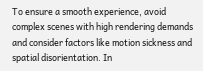To ensure a smooth experience, avoid complex scenes with high rendering demands and consider factors like motion sickness and spatial disorientation. In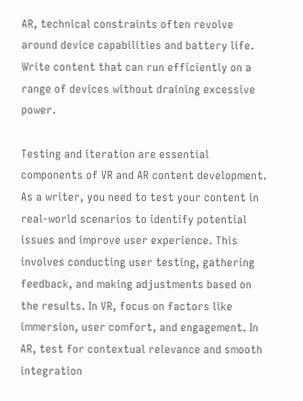AR, technical constraints often revolve around device capabilities and battery life. Write content that can run efficiently on a range of devices without draining excessive power.

Testing and iteration are essential components of VR and AR content development. As a writer, you need to test your content in real-world scenarios to identify potential issues and improve user experience. This involves conducting user testing, gathering feedback, and making adjustments based on the results. In VR, focus on factors like immersion, user comfort, and engagement. In AR, test for contextual relevance and smooth integration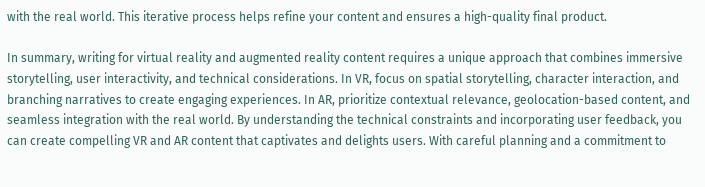with the real world. This iterative process helps refine your content and ensures a high-quality final product.

In summary, writing for virtual reality and augmented reality content requires a unique approach that combines immersive storytelling, user interactivity, and technical considerations. In VR, focus on spatial storytelling, character interaction, and branching narratives to create engaging experiences. In AR, prioritize contextual relevance, geolocation-based content, and seamless integration with the real world. By understanding the technical constraints and incorporating user feedback, you can create compelling VR and AR content that captivates and delights users. With careful planning and a commitment to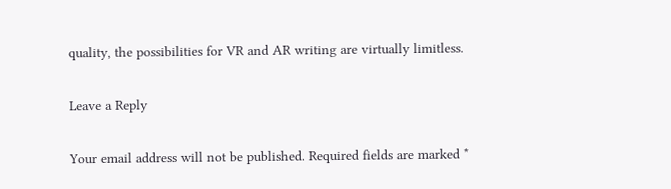quality, the possibilities for VR and AR writing are virtually limitless.

Leave a Reply

Your email address will not be published. Required fields are marked *